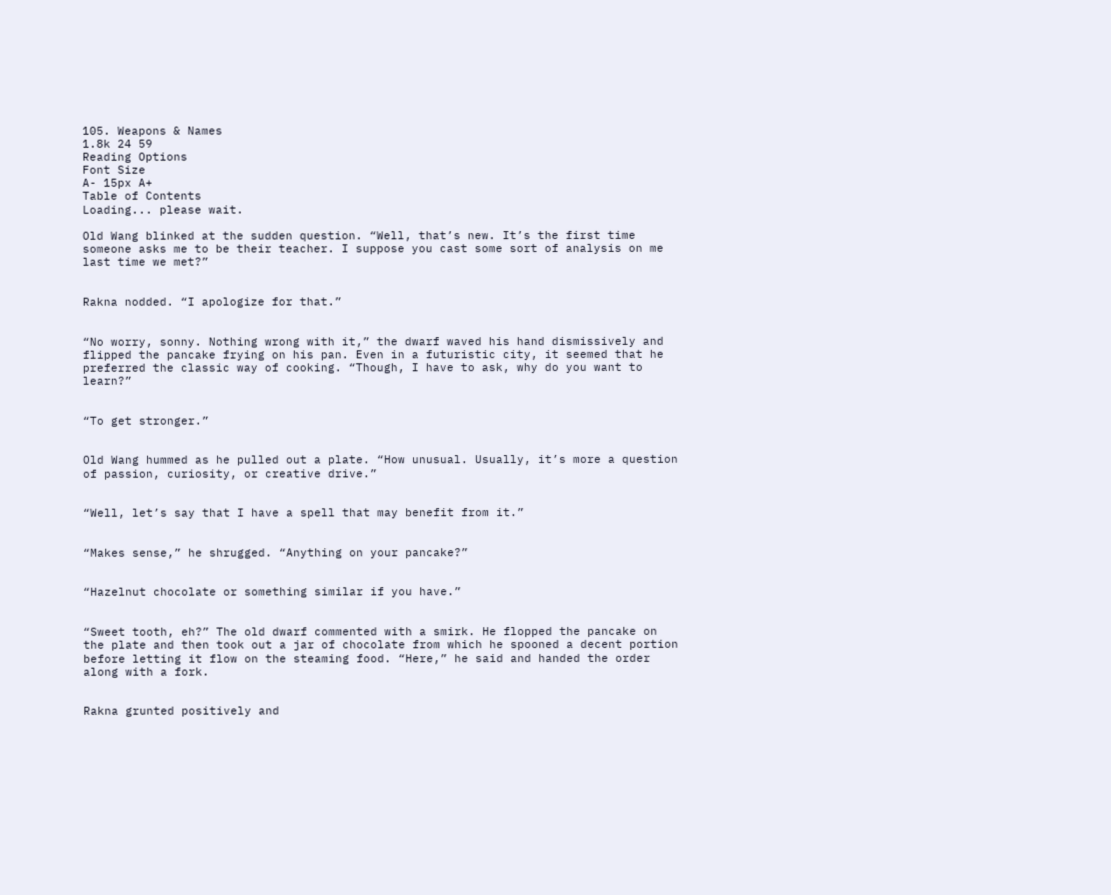105. Weapons & Names
1.8k 24 59
Reading Options
Font Size
A- 15px A+
Table of Contents
Loading... please wait.

Old Wang blinked at the sudden question. “Well, that’s new. It’s the first time someone asks me to be their teacher. I suppose you cast some sort of analysis on me last time we met?”


Rakna nodded. “I apologize for that.”


“No worry, sonny. Nothing wrong with it,” the dwarf waved his hand dismissively and flipped the pancake frying on his pan. Even in a futuristic city, it seemed that he preferred the classic way of cooking. “Though, I have to ask, why do you want to learn?”


“To get stronger.”


Old Wang hummed as he pulled out a plate. “How unusual. Usually, it’s more a question of passion, curiosity, or creative drive.”


“Well, let’s say that I have a spell that may benefit from it.”


“Makes sense,” he shrugged. “Anything on your pancake?”


“Hazelnut chocolate or something similar if you have.”


“Sweet tooth, eh?” The old dwarf commented with a smirk. He flopped the pancake on the plate and then took out a jar of chocolate from which he spooned a decent portion before letting it flow on the steaming food. “Here,” he said and handed the order along with a fork.


Rakna grunted positively and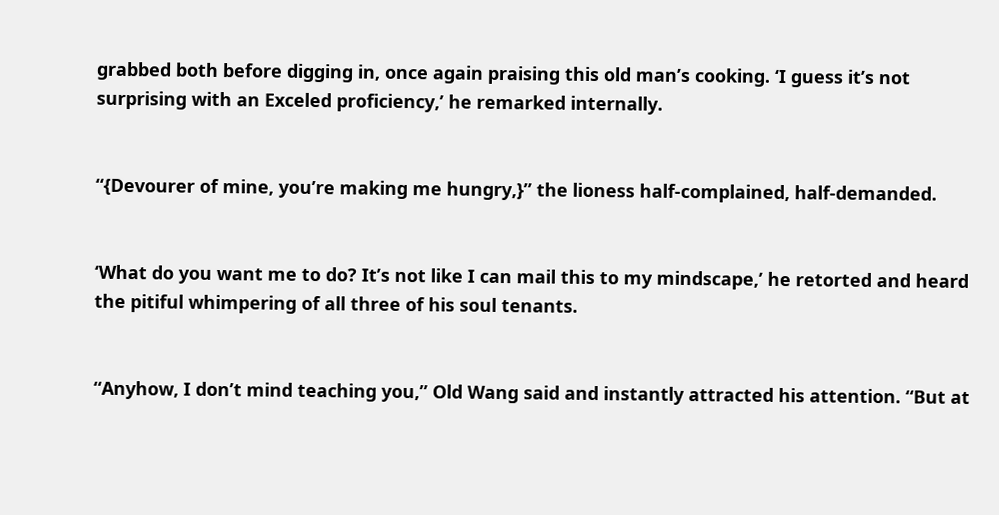grabbed both before digging in, once again praising this old man’s cooking. ‘I guess it’s not surprising with an Exceled proficiency,’ he remarked internally.


“{Devourer of mine, you’re making me hungry,}” the lioness half-complained, half-demanded.


‘What do you want me to do? It’s not like I can mail this to my mindscape,’ he retorted and heard the pitiful whimpering of all three of his soul tenants.


“Anyhow, I don’t mind teaching you,” Old Wang said and instantly attracted his attention. “But at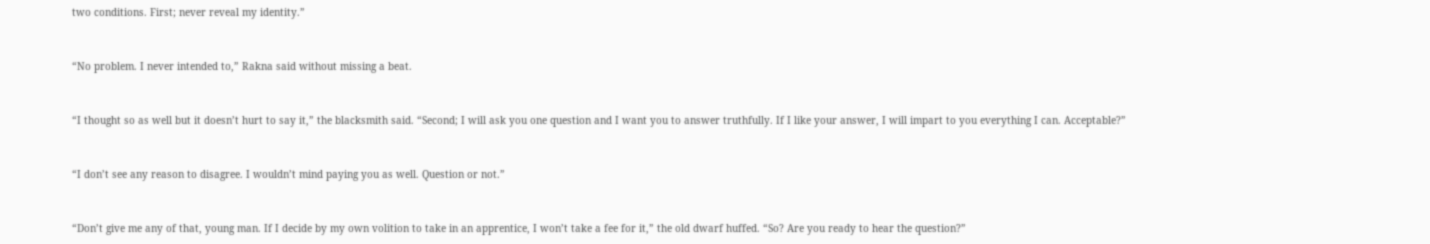two conditions. First; never reveal my identity.”


“No problem. I never intended to,” Rakna said without missing a beat.


“I thought so as well but it doesn’t hurt to say it,” the blacksmith said. “Second; I will ask you one question and I want you to answer truthfully. If I like your answer, I will impart to you everything I can. Acceptable?”


“I don’t see any reason to disagree. I wouldn’t mind paying you as well. Question or not.”


“Don’t give me any of that, young man. If I decide by my own volition to take in an apprentice, I won’t take a fee for it,” the old dwarf huffed. “So? Are you ready to hear the question?”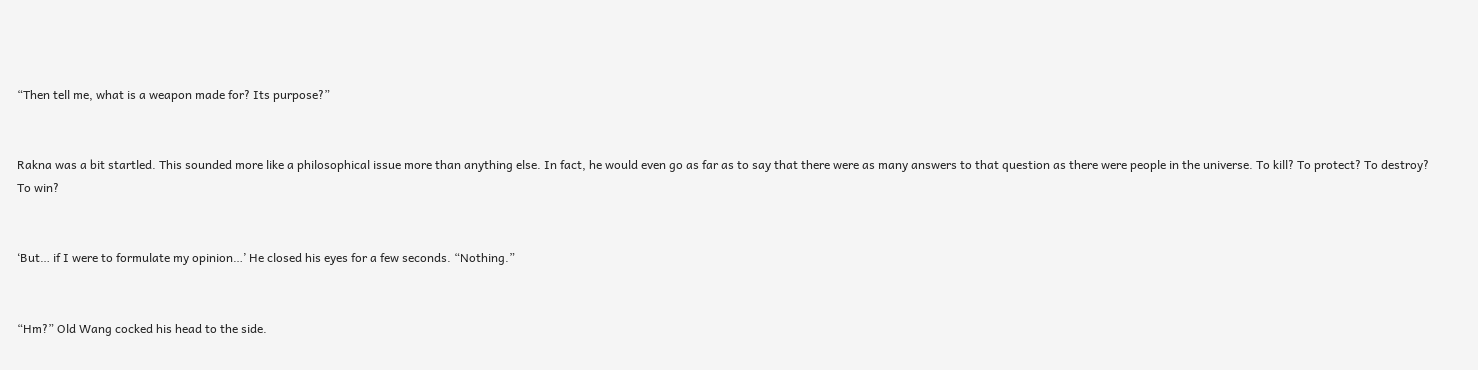“Then tell me, what is a weapon made for? Its purpose?”


Rakna was a bit startled. This sounded more like a philosophical issue more than anything else. In fact, he would even go as far as to say that there were as many answers to that question as there were people in the universe. To kill? To protect? To destroy? To win?


‘But… if I were to formulate my opinion…’ He closed his eyes for a few seconds. “Nothing.”


“Hm?” Old Wang cocked his head to the side.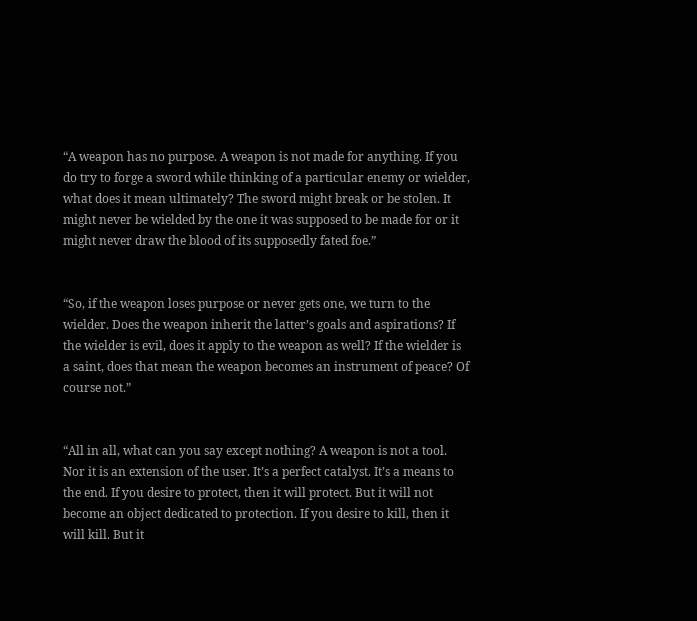“A weapon has no purpose. A weapon is not made for anything. If you do try to forge a sword while thinking of a particular enemy or wielder, what does it mean ultimately? The sword might break or be stolen. It might never be wielded by the one it was supposed to be made for or it might never draw the blood of its supposedly fated foe.”


“So, if the weapon loses purpose or never gets one, we turn to the wielder. Does the weapon inherit the latter’s goals and aspirations? If the wielder is evil, does it apply to the weapon as well? If the wielder is a saint, does that mean the weapon becomes an instrument of peace? Of course not.”


“All in all, what can you say except nothing? A weapon is not a tool. Nor it is an extension of the user. It’s a perfect catalyst. It’s a means to the end. If you desire to protect, then it will protect. But it will not become an object dedicated to protection. If you desire to kill, then it will kill. But it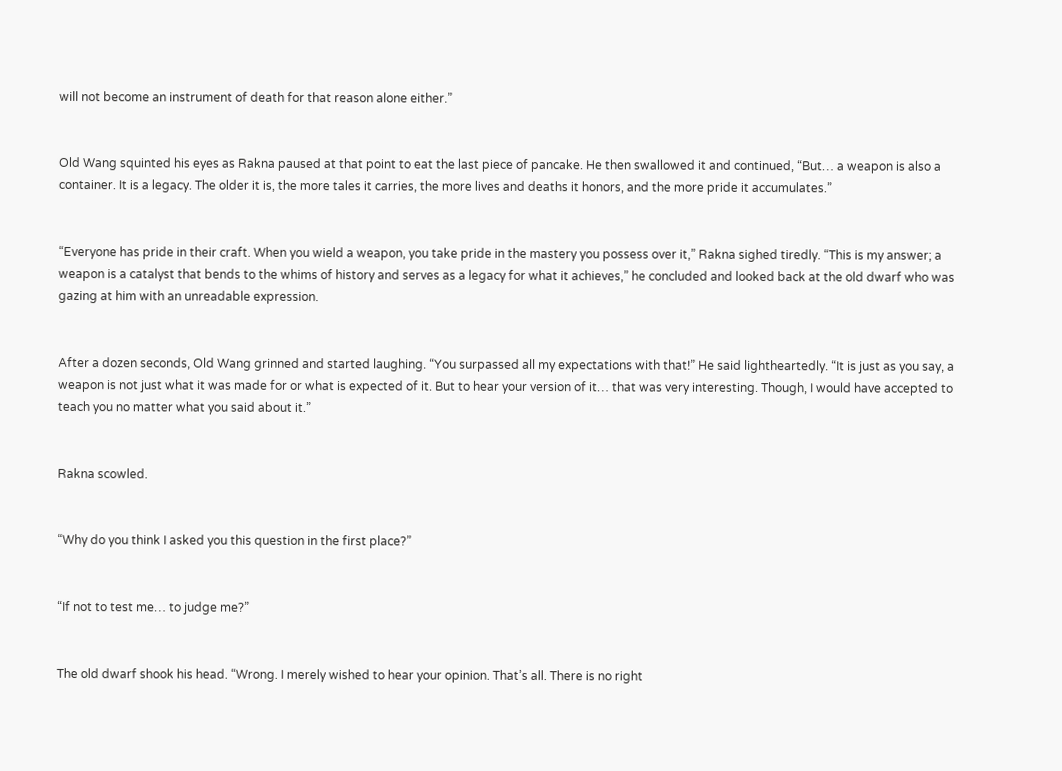will not become an instrument of death for that reason alone either.”


Old Wang squinted his eyes as Rakna paused at that point to eat the last piece of pancake. He then swallowed it and continued, “But… a weapon is also a container. It is a legacy. The older it is, the more tales it carries, the more lives and deaths it honors, and the more pride it accumulates.”


“Everyone has pride in their craft. When you wield a weapon, you take pride in the mastery you possess over it,” Rakna sighed tiredly. “This is my answer; a weapon is a catalyst that bends to the whims of history and serves as a legacy for what it achieves,” he concluded and looked back at the old dwarf who was gazing at him with an unreadable expression.


After a dozen seconds, Old Wang grinned and started laughing. “You surpassed all my expectations with that!” He said lightheartedly. “It is just as you say, a weapon is not just what it was made for or what is expected of it. But to hear your version of it… that was very interesting. Though, I would have accepted to teach you no matter what you said about it.”


Rakna scowled.


“Why do you think I asked you this question in the first place?”


“If not to test me… to judge me?”


The old dwarf shook his head. “Wrong. I merely wished to hear your opinion. That’s all. There is no right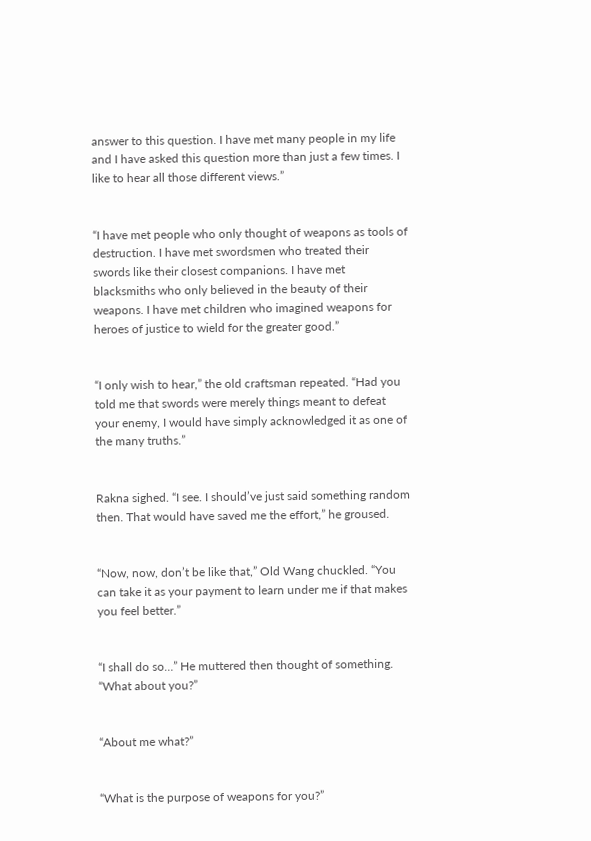answer to this question. I have met many people in my life and I have asked this question more than just a few times. I like to hear all those different views.”


“I have met people who only thought of weapons as tools of destruction. I have met swordsmen who treated their swords like their closest companions. I have met blacksmiths who only believed in the beauty of their weapons. I have met children who imagined weapons for heroes of justice to wield for the greater good.”


“I only wish to hear,” the old craftsman repeated. “Had you told me that swords were merely things meant to defeat your enemy, I would have simply acknowledged it as one of the many truths.”


Rakna sighed. “I see. I should’ve just said something random then. That would have saved me the effort,” he groused.


“Now, now, don’t be like that,” Old Wang chuckled. “You can take it as your payment to learn under me if that makes you feel better.”


“I shall do so…” He muttered then thought of something. “What about you?”


“About me what?”


“What is the purpose of weapons for you?”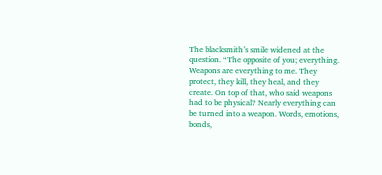The blacksmith’s smile widened at the question. “The opposite of you; everything. Weapons are everything to me. They protect, they kill, they heal, and they create. On top of that, who said weapons had to be physical? Nearly everything can be turned into a weapon. Words, emotions, bonds,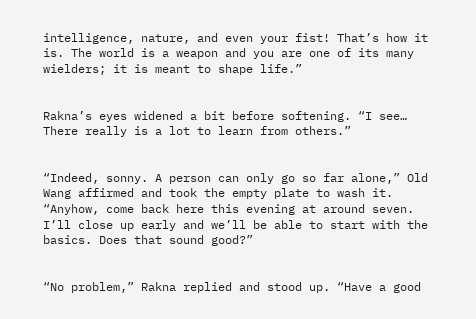intelligence, nature, and even your fist! That’s how it is. The world is a weapon and you are one of its many wielders; it is meant to shape life.”


Rakna’s eyes widened a bit before softening. “I see… There really is a lot to learn from others.”


“Indeed, sonny. A person can only go so far alone,” Old Wang affirmed and took the empty plate to wash it. “Anyhow, come back here this evening at around seven. I’ll close up early and we’ll be able to start with the basics. Does that sound good?”


“No problem,” Rakna replied and stood up. “Have a good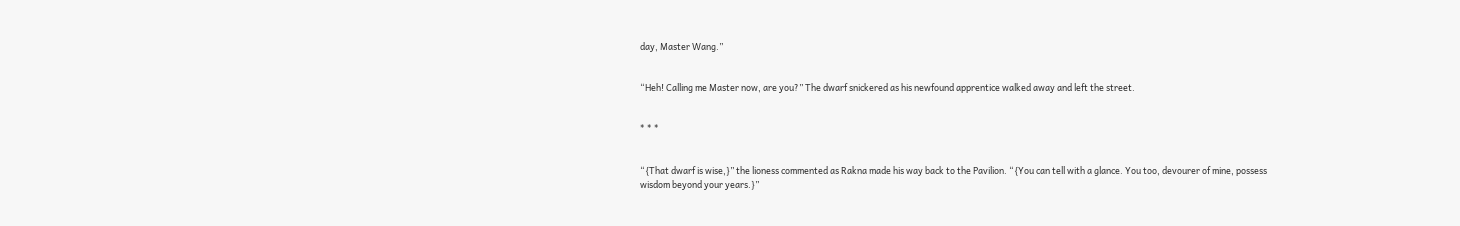day, Master Wang.”


“Heh! Calling me Master now, are you?” The dwarf snickered as his newfound apprentice walked away and left the street.


* * *


“{That dwarf is wise,}” the lioness commented as Rakna made his way back to the Pavilion. “{You can tell with a glance. You too, devourer of mine, possess wisdom beyond your years.}”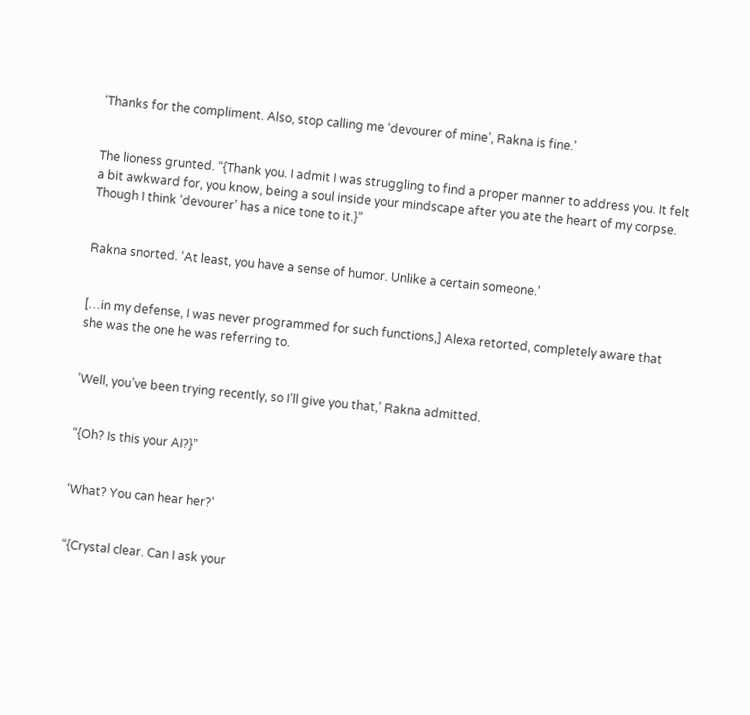‘Thanks for the compliment. Also, stop calling me ‘devourer of mine’, Rakna is fine.’


The lioness grunted. “{Thank you. I admit I was struggling to find a proper manner to address you. It felt a bit awkward for, you know, being a soul inside your mindscape after you ate the heart of my corpse. Though I think ‘devourer’ has a nice tone to it.}”


Rakna snorted. ‘At least, you have a sense of humor. Unlike a certain someone.’


[…in my defense, I was never programmed for such functions,] Alexa retorted, completely aware that she was the one he was referring to.


‘Well, you’ve been trying recently, so I’ll give you that,’ Rakna admitted.


“{Oh? Is this your AI?}”


‘What? You can hear her?’


“{Crystal clear. Can I ask your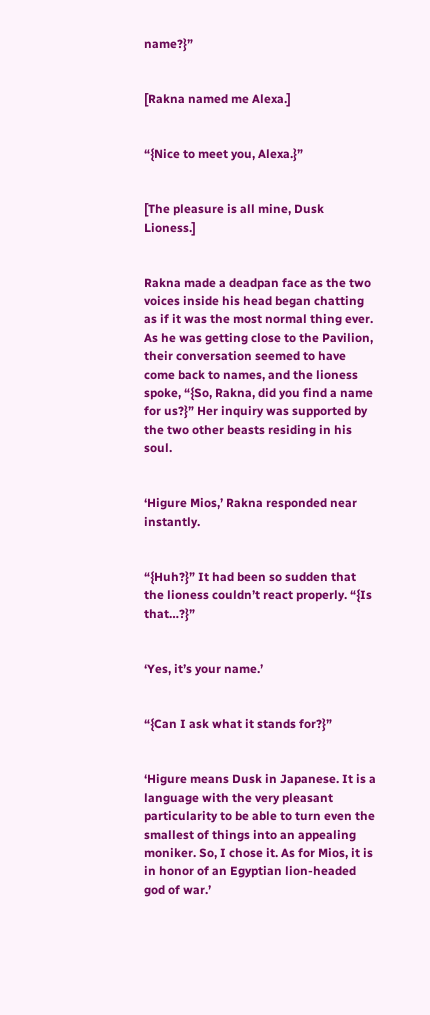name?}”


[Rakna named me Alexa.]


“{Nice to meet you, Alexa.}”


[The pleasure is all mine, Dusk Lioness.]


Rakna made a deadpan face as the two voices inside his head began chatting as if it was the most normal thing ever. As he was getting close to the Pavilion, their conversation seemed to have come back to names, and the lioness spoke, “{So, Rakna, did you find a name for us?}” Her inquiry was supported by the two other beasts residing in his soul.


‘Higure Mios,’ Rakna responded near instantly.


“{Huh?}” It had been so sudden that the lioness couldn’t react properly. “{Is that…?}”


‘Yes, it’s your name.’


“{Can I ask what it stands for?}”


‘Higure means Dusk in Japanese. It is a language with the very pleasant particularity to be able to turn even the smallest of things into an appealing moniker. So, I chose it. As for Mios, it is in honor of an Egyptian lion-headed god of war.’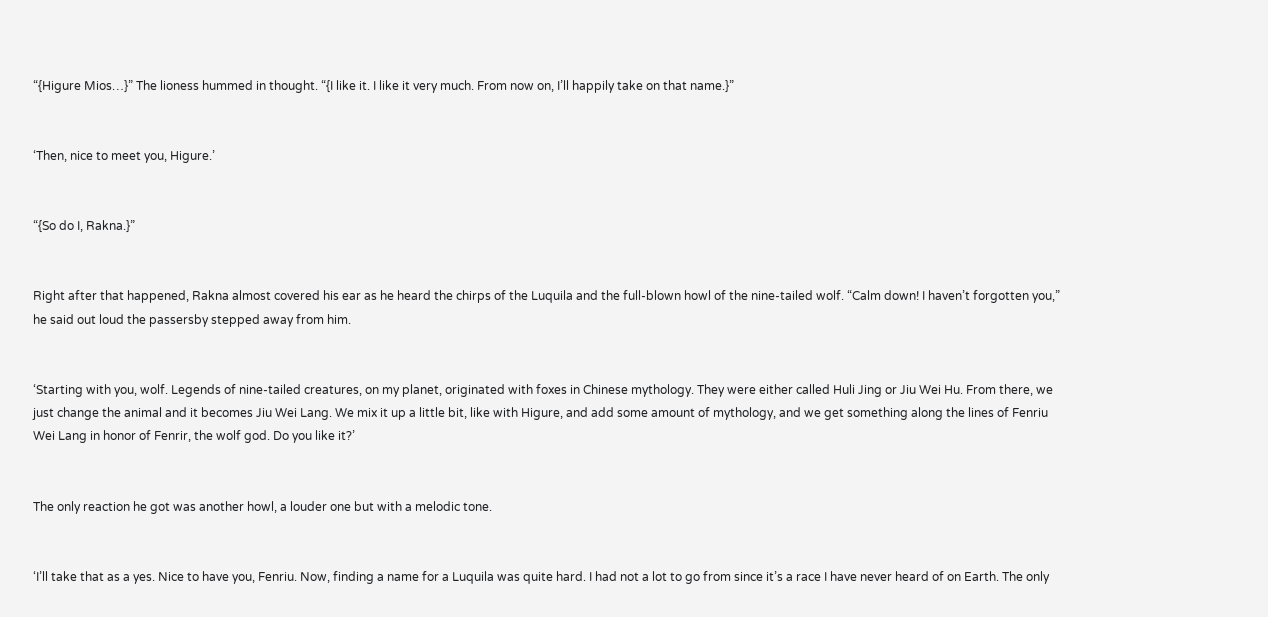“{Higure Mios…}” The lioness hummed in thought. “{I like it. I like it very much. From now on, I’ll happily take on that name.}”


‘Then, nice to meet you, Higure.’


“{So do I, Rakna.}”


Right after that happened, Rakna almost covered his ear as he heard the chirps of the Luquila and the full-blown howl of the nine-tailed wolf. “Calm down! I haven’t forgotten you,” he said out loud the passersby stepped away from him.


‘Starting with you, wolf. Legends of nine-tailed creatures, on my planet, originated with foxes in Chinese mythology. They were either called Huli Jing or Jiu Wei Hu. From there, we just change the animal and it becomes Jiu Wei Lang. We mix it up a little bit, like with Higure, and add some amount of mythology, and we get something along the lines of Fenriu Wei Lang in honor of Fenrir, the wolf god. Do you like it?’


The only reaction he got was another howl, a louder one but with a melodic tone.


‘I’ll take that as a yes. Nice to have you, Fenriu. Now, finding a name for a Luquila was quite hard. I had not a lot to go from since it’s a race I have never heard of on Earth. The only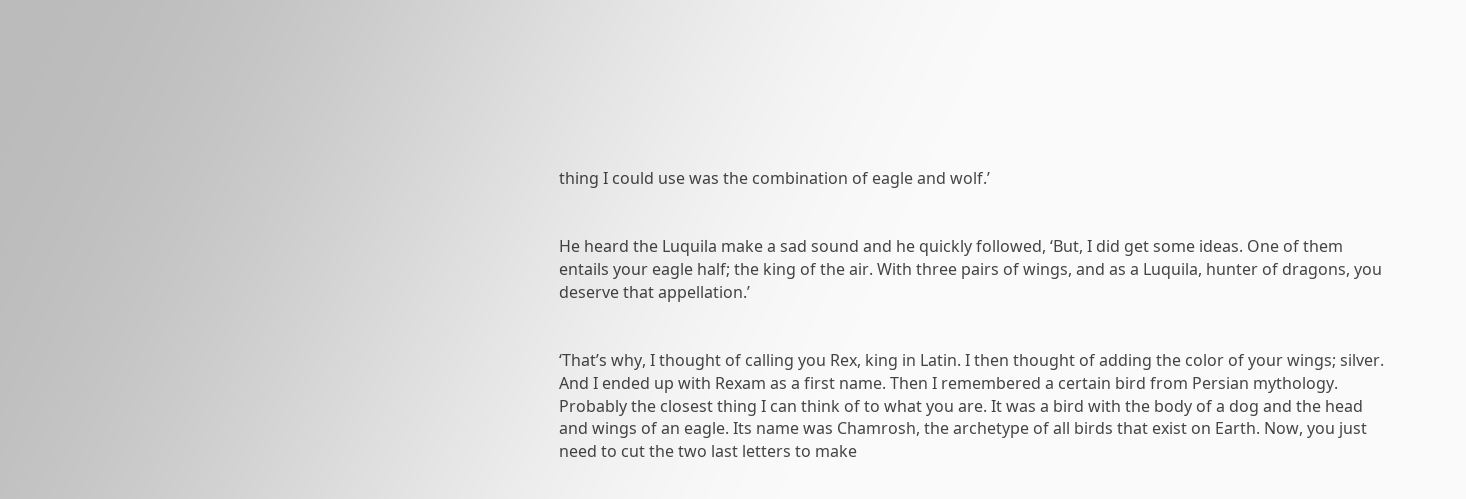thing I could use was the combination of eagle and wolf.’


He heard the Luquila make a sad sound and he quickly followed, ‘But, I did get some ideas. One of them entails your eagle half; the king of the air. With three pairs of wings, and as a Luquila, hunter of dragons, you deserve that appellation.’


‘That’s why, I thought of calling you Rex, king in Latin. I then thought of adding the color of your wings; silver. And I ended up with Rexam as a first name. Then I remembered a certain bird from Persian mythology. Probably the closest thing I can think of to what you are. It was a bird with the body of a dog and the head and wings of an eagle. Its name was Chamrosh, the archetype of all birds that exist on Earth. Now, you just need to cut the two last letters to make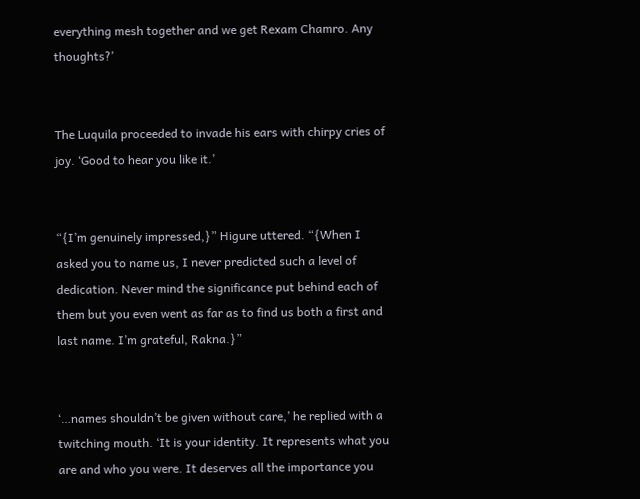everything mesh together and we get Rexam Chamro. Any thoughts?’


The Luquila proceeded to invade his ears with chirpy cries of joy. ‘Good to hear you like it.’


“{I’m genuinely impressed,}” Higure uttered. “{When I asked you to name us, I never predicted such a level of dedication. Never mind the significance put behind each of them but you even went as far as to find us both a first and last name. I’m grateful, Rakna.}”


‘…names shouldn’t be given without care,’ he replied with a twitching mouth. ‘It is your identity. It represents what you are and who you were. It deserves all the importance you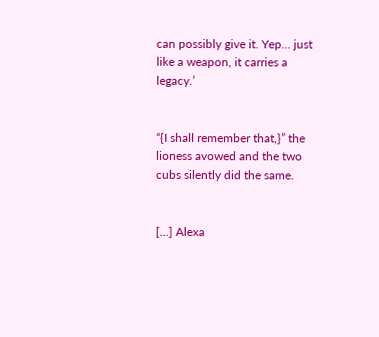can possibly give it. Yep… just like a weapon, it carries a legacy.’


“{I shall remember that,}” the lioness avowed and the two cubs silently did the same.


[…] Alexa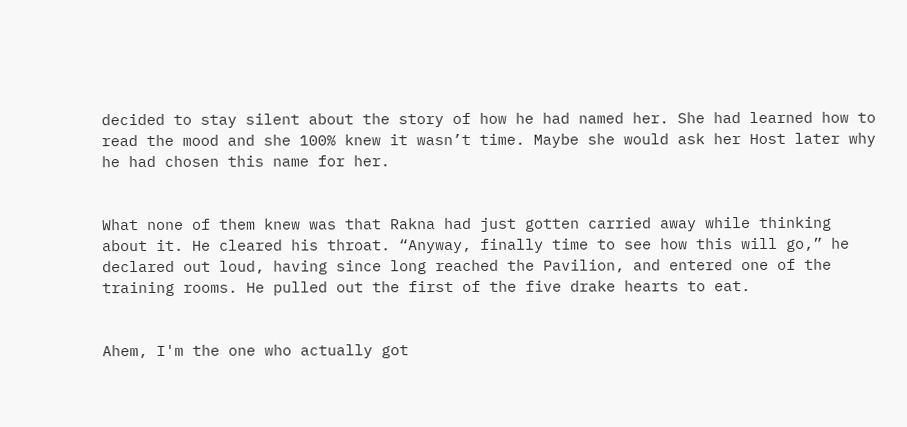decided to stay silent about the story of how he had named her. She had learned how to read the mood and she 100% knew it wasn’t time. Maybe she would ask her Host later why he had chosen this name for her.


What none of them knew was that Rakna had just gotten carried away while thinking about it. He cleared his throat. “Anyway, finally time to see how this will go,” he declared out loud, having since long reached the Pavilion, and entered one of the training rooms. He pulled out the first of the five drake hearts to eat.


Ahem, I'm the one who actually got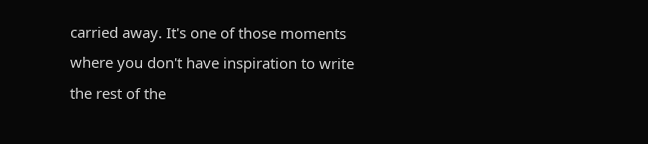carried away. It's one of those moments where you don't have inspiration to write the rest of the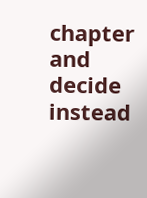chapter and decide instead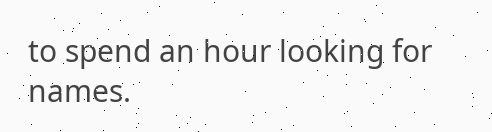to spend an hour looking for names.